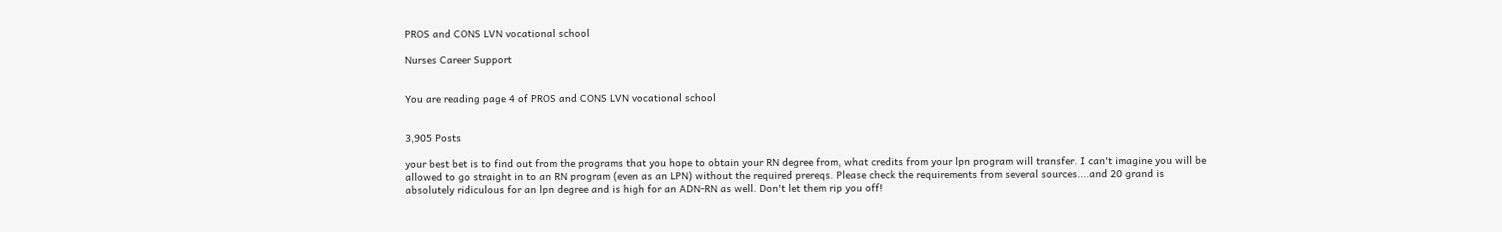PROS and CONS LVN vocational school

Nurses Career Support


You are reading page 4 of PROS and CONS LVN vocational school


3,905 Posts

your best bet is to find out from the programs that you hope to obtain your RN degree from, what credits from your lpn program will transfer. I can't imagine you will be allowed to go straight in to an RN program (even as an LPN) without the required prereqs. Please check the requirements from several sources....and 20 grand is absolutely ridiculous for an lpn degree and is high for an ADN-RN as well. Don't let them rip you off!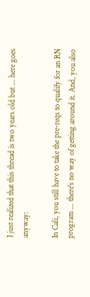I just realized that this thread is two years old but ... here goes anyway:

In Cali, you still have to take the pre-reqs to qualify for an RN program ... there's no way of getting around it. And, you also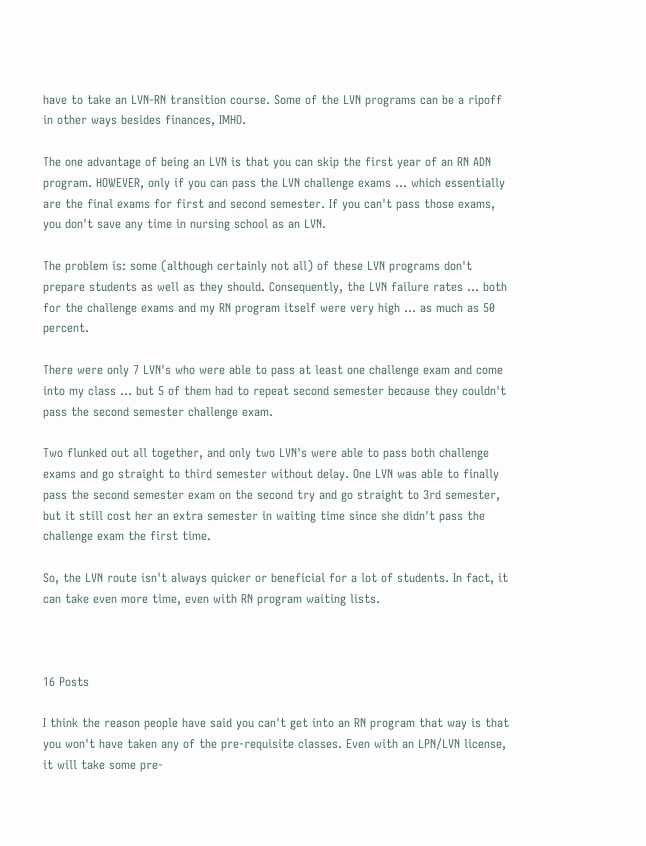have to take an LVN-RN transition course. Some of the LVN programs can be a ripoff in other ways besides finances, IMHO.

The one advantage of being an LVN is that you can skip the first year of an RN ADN program. HOWEVER, only if you can pass the LVN challenge exams ... which essentially are the final exams for first and second semester. If you can't pass those exams, you don't save any time in nursing school as an LVN.

The problem is: some (although certainly not all) of these LVN programs don't prepare students as well as they should. Consequently, the LVN failure rates ... both for the challenge exams and my RN program itself were very high ... as much as 50 percent.

There were only 7 LVN's who were able to pass at least one challenge exam and come into my class ... but 5 of them had to repeat second semester because they couldn't pass the second semester challenge exam.

Two flunked out all together, and only two LVN's were able to pass both challenge exams and go straight to third semester without delay. One LVN was able to finally pass the second semester exam on the second try and go straight to 3rd semester, but it still cost her an extra semester in waiting time since she didn't pass the challenge exam the first time.

So, the LVN route isn't always quicker or beneficial for a lot of students. In fact, it can take even more time, even with RN program waiting lists.



16 Posts

I think the reason people have said you can't get into an RN program that way is that you won't have taken any of the pre-requisite classes. Even with an LPN/LVN license, it will take some pre-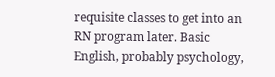requisite classes to get into an RN program later. Basic English, probably psychology,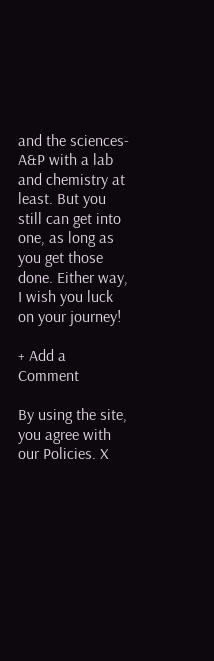and the sciences- A&P with a lab and chemistry at least. But you still can get into one, as long as you get those done. Either way, I wish you luck on your journey!

+ Add a Comment

By using the site, you agree with our Policies. X